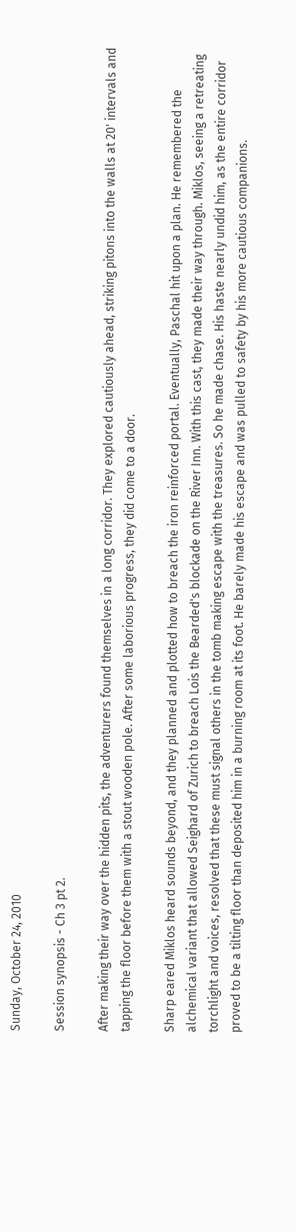Sunday, October 24, 2010

Session synopsis - Ch 3 pt 2.

After making their way over the hidden pits, the adventurers found themselves in a long corridor. They explored cautiously ahead, striking pitons into the walls at 20' intervals and tapping the floor before them with a stout wooden pole. After some laborious progress, they did come to a door.

Sharp eared Miklos heard sounds beyond, and they planned and plotted how to breach the iron reinforced portal. Eventually, Paschal hit upon a plan. He remembered the alchemical variant that allowed Seighard of Zurich to breach Lois the Bearded's blockade on the River Inn. With this cast, they made their way through. Miklos, seeing a retreating torchlight and voices, resolved that these must signal others in the tomb making escape with the treasures. So he made chase. His haste nearly undid him, as the entire corridor proved to be a tilting floor than deposited him in a burning room at its foot. He barely made his escape and was pulled to safety by his more cautious companions.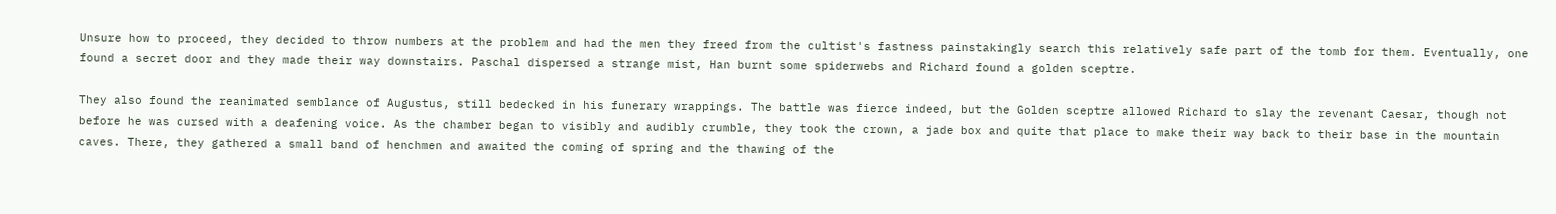Unsure how to proceed, they decided to throw numbers at the problem and had the men they freed from the cultist's fastness painstakingly search this relatively safe part of the tomb for them. Eventually, one found a secret door and they made their way downstairs. Paschal dispersed a strange mist, Han burnt some spiderwebs and Richard found a golden sceptre.

They also found the reanimated semblance of Augustus, still bedecked in his funerary wrappings. The battle was fierce indeed, but the Golden sceptre allowed Richard to slay the revenant Caesar, though not before he was cursed with a deafening voice. As the chamber began to visibly and audibly crumble, they took the crown, a jade box and quite that place to make their way back to their base in the mountain caves. There, they gathered a small band of henchmen and awaited the coming of spring and the thawing of the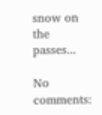snow on the passes...

No comments: